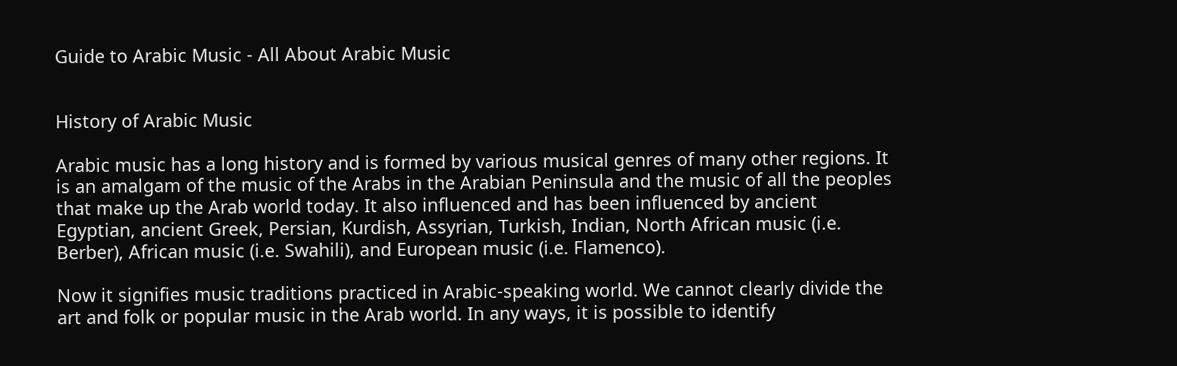Guide to Arabic Music - All About Arabic Music


History of Arabic Music

Arabic music has a long history and is formed by various musical genres of many other regions. It is an amalgam of the music of the Arabs in the Arabian Peninsula and the music of all the peoples that make up the Arab world today. It also influenced and has been influenced by ancient Egyptian, ancient Greek, Persian, Kurdish, Assyrian, Turkish, Indian, North African music (i.e. Berber), African music (i.e. Swahili), and European music (i.e. Flamenco).

Now it signifies music traditions practiced in Arabic-speaking world. We cannot clearly divide the art and folk or popular music in the Arab world. In any ways, it is possible to identify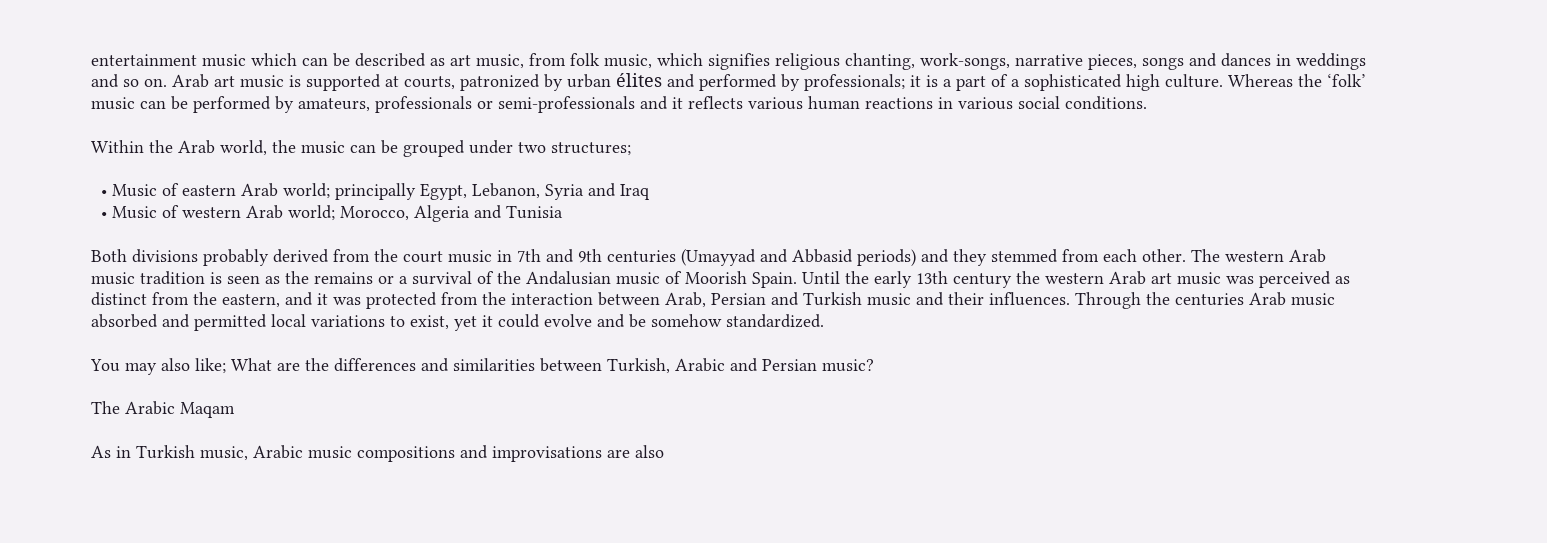entertainment music which can be described as art music, from folk music, which signifies religious chanting, work-songs, narrative pieces, songs and dances in weddings and so on. Arab art music is supported at courts, patronized by urban élites and performed by professionals; it is a part of a sophisticated high culture. Whereas the ‘folk’ music can be performed by amateurs, professionals or semi-professionals and it reflects various human reactions in various social conditions.

Within the Arab world, the music can be grouped under two structures;

  • Music of eastern Arab world; principally Egypt, Lebanon, Syria and Iraq
  • Music of western Arab world; Morocco, Algeria and Tunisia

Both divisions probably derived from the court music in 7th and 9th centuries (Umayyad and Abbasid periods) and they stemmed from each other. The western Arab music tradition is seen as the remains or a survival of the Andalusian music of Moorish Spain. Until the early 13th century the western Arab art music was perceived as distinct from the eastern, and it was protected from the interaction between Arab, Persian and Turkish music and their influences. Through the centuries Arab music absorbed and permitted local variations to exist, yet it could evolve and be somehow standardized.

You may also like; What are the differences and similarities between Turkish, Arabic and Persian music?

The Arabic Maqam

As in Turkish music, Arabic music compositions and improvisations are also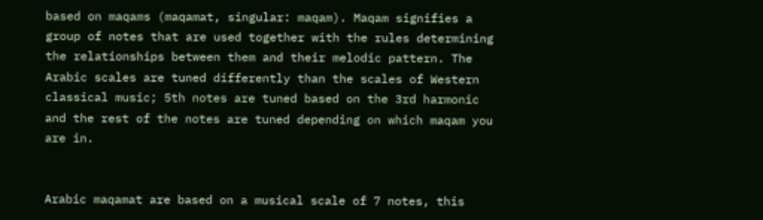based on maqams (maqamat, singular: maqam). Maqam signifies a group of notes that are used together with the rules determining the relationships between them and their melodic pattern. The Arabic scales are tuned differently than the scales of Western classical music; 5th notes are tuned based on the 3rd harmonic and the rest of the notes are tuned depending on which maqam you are in.


Arabic maqamat are based on a musical scale of 7 notes, this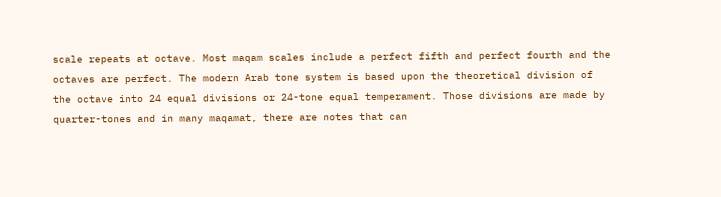scale repeats at octave. Most maqam scales include a perfect fifth and perfect fourth and the octaves are perfect. The modern Arab tone system is based upon the theoretical division of the octave into 24 equal divisions or 24-tone equal temperament. Those divisions are made by quarter-tones and in many maqamat, there are notes that can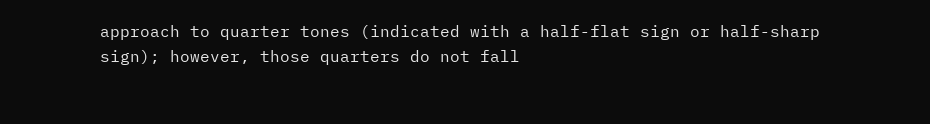approach to quarter tones (indicated with a half-flat sign or half-sharp sign); however, those quarters do not fall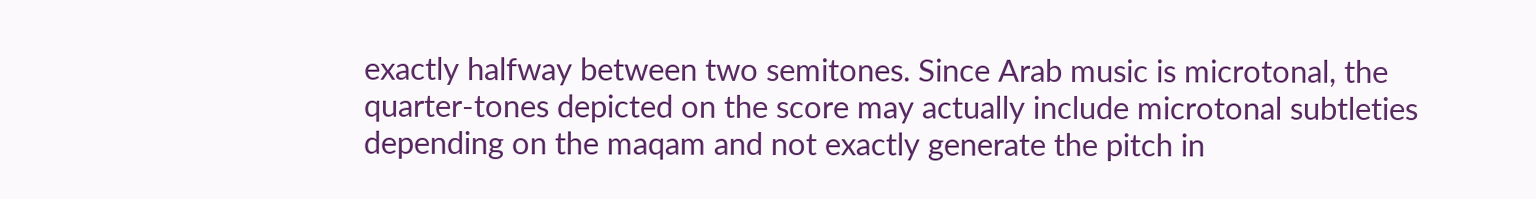exactly halfway between two semitones. Since Arab music is microtonal, the quarter-tones depicted on the score may actually include microtonal subtleties depending on the maqam and not exactly generate the pitch in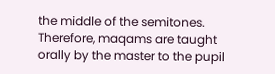the middle of the semitones. Therefore, maqams are taught orally by the master to the pupil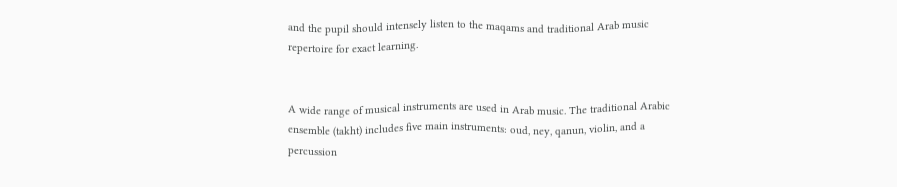and the pupil should intensely listen to the maqams and traditional Arab music repertoire for exact learning.


A wide range of musical instruments are used in Arab music. The traditional Arabic ensemble (takht) includes five main instruments: oud, ney, qanun, violin, and a percussion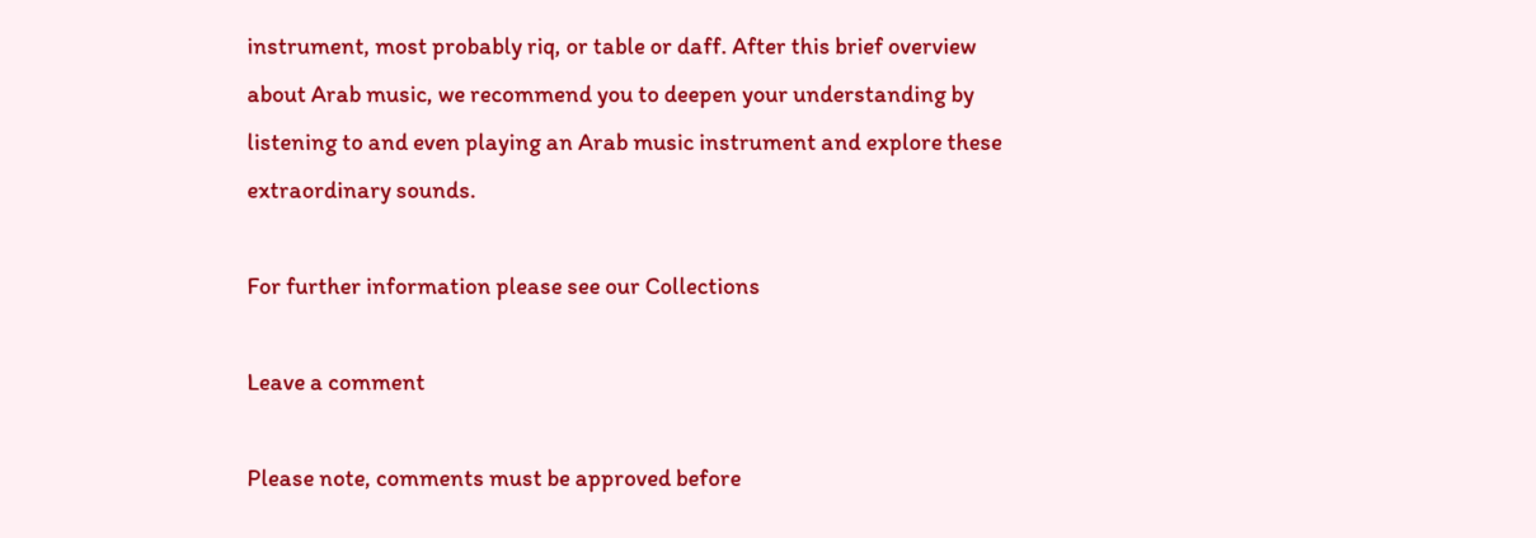instrument, most probably riq, or table or daff. After this brief overview about Arab music, we recommend you to deepen your understanding by listening to and even playing an Arab music instrument and explore these extraordinary sounds.

For further information please see our Collections

Leave a comment

Please note, comments must be approved before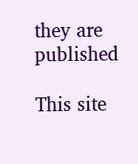they are published

This site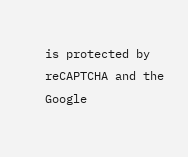is protected by reCAPTCHA and the Google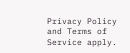Privacy Policy and Terms of Service apply.